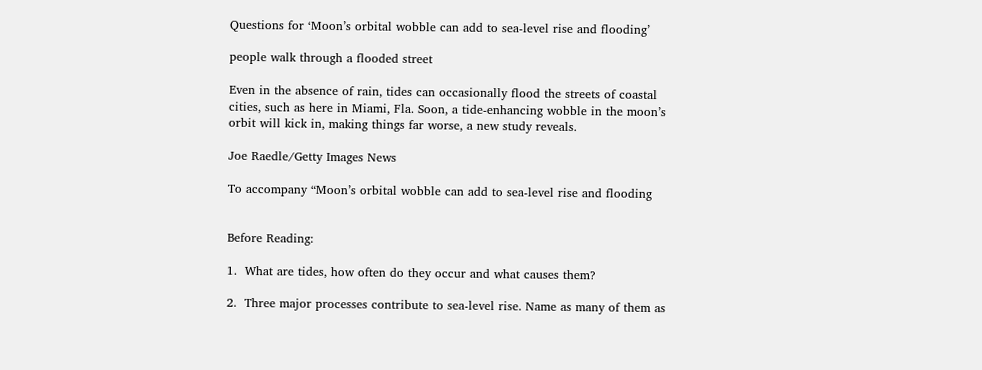Questions for ‘Moon’s orbital wobble can add to sea-level rise and flooding’

people walk through a flooded street

Even in the absence of rain, tides can occasionally flood the streets of coastal cities, such as here in Miami, Fla. Soon, a tide-enhancing wobble in the moon’s orbit will kick in, making things far worse, a new study reveals.

Joe Raedle/Getty Images News

To accompany “Moon’s orbital wobble can add to sea-level rise and flooding


Before Reading:

1.  What are tides, how often do they occur and what causes them?

2.  Three major processes contribute to sea-level rise. Name as many of them as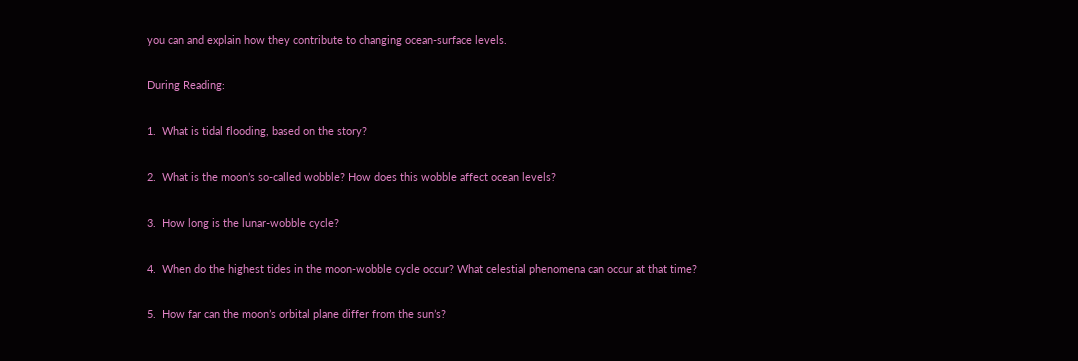you can and explain how they contribute to changing ocean-surface levels.

During Reading:

1.  What is tidal flooding, based on the story?

2.  What is the moon’s so-called wobble? How does this wobble affect ocean levels?

3.  How long is the lunar-wobble cycle?

4.  When do the highest tides in the moon-wobble cycle occur? What celestial phenomena can occur at that time?

5.  How far can the moon’s orbital plane differ from the sun’s?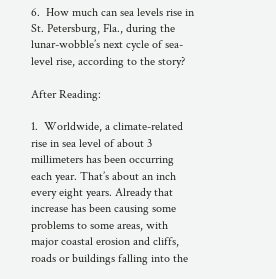6.  How much can sea levels rise in St. Petersburg, Fla., during the lunar-wobble’s next cycle of sea-level rise, according to the story?

After Reading:

1.  Worldwide, a climate-related rise in sea level of about 3 millimeters has been occurring each year. That’s about an inch every eight years. Already that increase has been causing some problems to some areas, with major coastal erosion and cliffs, roads or buildings falling into the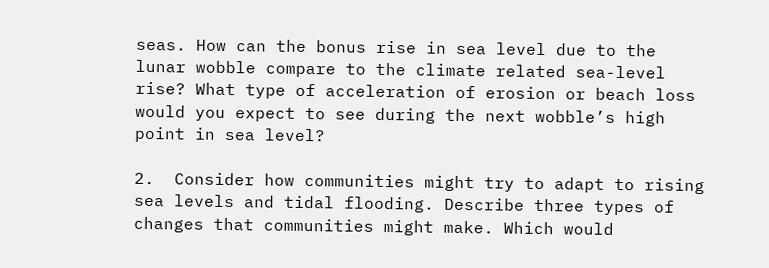seas. How can the bonus rise in sea level due to the lunar wobble compare to the climate related sea-level rise? What type of acceleration of erosion or beach loss would you expect to see during the next wobble’s high point in sea level?

2.  Consider how communities might try to adapt to rising sea levels and tidal flooding. Describe three types of changes that communities might make. Which would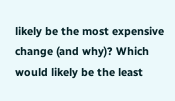likely be the most expensive change (and why)? Which would likely be the least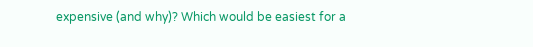expensive (and why)? Which would be easiest for a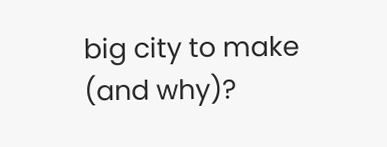big city to make (and why)?